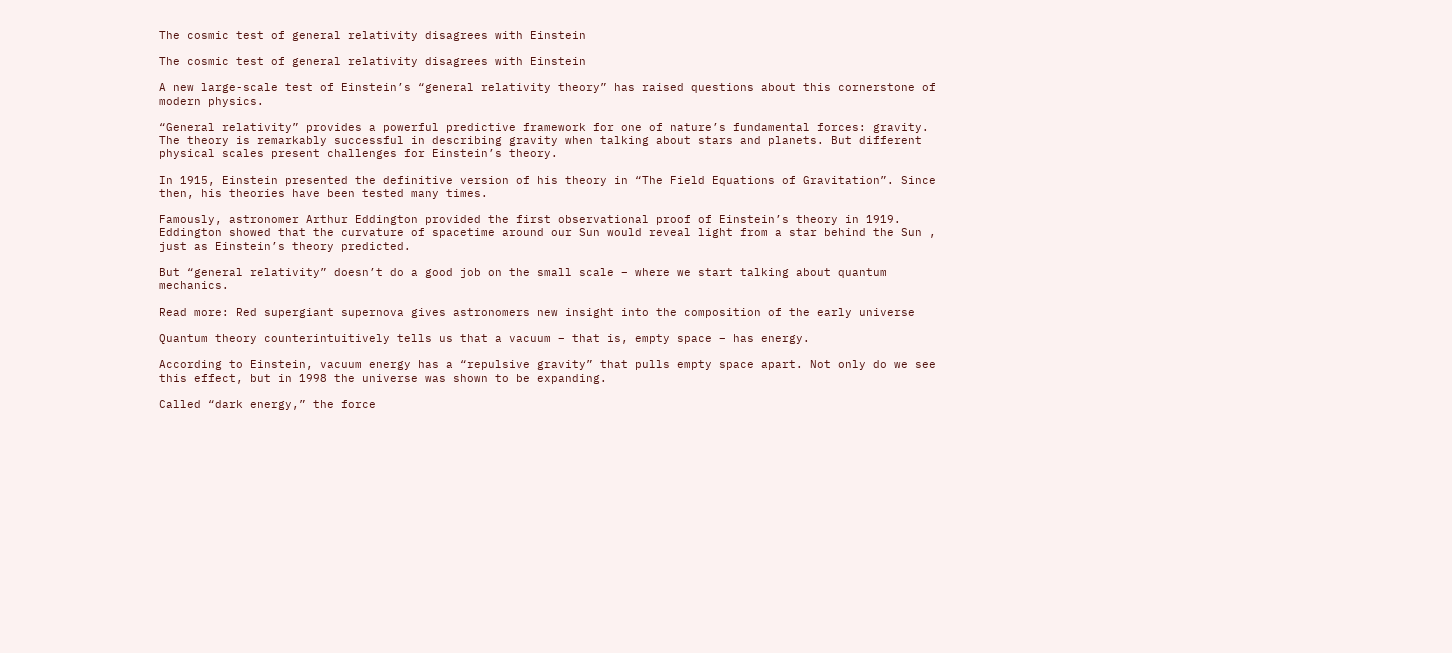The cosmic test of general relativity disagrees with Einstein

The cosmic test of general relativity disagrees with Einstein

A new large-scale test of Einstein’s “general relativity theory” has raised questions about this cornerstone of modern physics.

“General relativity” provides a powerful predictive framework for one of nature’s fundamental forces: gravity. The theory is remarkably successful in describing gravity when talking about stars and planets. But different physical scales present challenges for Einstein’s theory.

In 1915, Einstein presented the definitive version of his theory in “The Field Equations of Gravitation”. Since then, his theories have been tested many times.

Famously, astronomer Arthur Eddington provided the first observational proof of Einstein’s theory in 1919. Eddington showed that the curvature of spacetime around our Sun would reveal light from a star behind the Sun , just as Einstein’s theory predicted.

But “general relativity” doesn’t do a good job on the small scale – where we start talking about quantum mechanics.

Read more: Red supergiant supernova gives astronomers new insight into the composition of the early universe

Quantum theory counterintuitively tells us that a vacuum – that is, empty space – has energy.

According to Einstein, vacuum energy has a “repulsive gravity” that pulls empty space apart. Not only do we see this effect, but in 1998 the universe was shown to be expanding.

Called “dark energy,” the force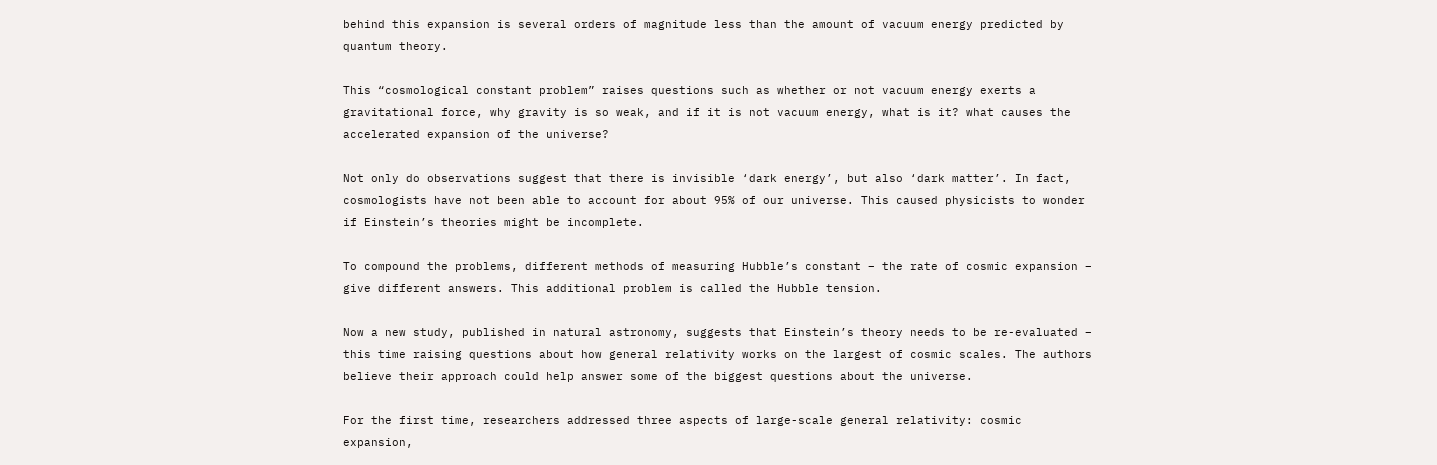behind this expansion is several orders of magnitude less than the amount of vacuum energy predicted by quantum theory.

This “cosmological constant problem” raises questions such as whether or not vacuum energy exerts a gravitational force, why gravity is so weak, and if it is not vacuum energy, what is it? what causes the accelerated expansion of the universe?

Not only do observations suggest that there is invisible ‘dark energy’, but also ‘dark matter’. In fact, cosmologists have not been able to account for about 95% of our universe. This caused physicists to wonder if Einstein’s theories might be incomplete.

To compound the problems, different methods of measuring Hubble’s constant – the rate of cosmic expansion – give different answers. This additional problem is called the Hubble tension.

Now a new study, published in natural astronomy, suggests that Einstein’s theory needs to be re-evaluated – this time raising questions about how general relativity works on the largest of cosmic scales. The authors believe their approach could help answer some of the biggest questions about the universe.

For the first time, researchers addressed three aspects of large-scale general relativity: cosmic expansion,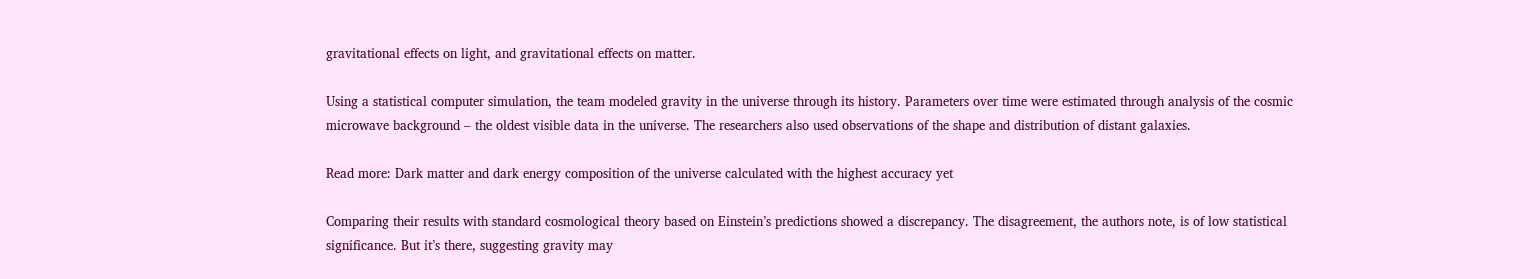gravitational effects on light, and gravitational effects on matter.

Using a statistical computer simulation, the team modeled gravity in the universe through its history. Parameters over time were estimated through analysis of the cosmic microwave background – the oldest visible data in the universe. The researchers also used observations of the shape and distribution of distant galaxies.

Read more: Dark matter and dark energy composition of the universe calculated with the highest accuracy yet

Comparing their results with standard cosmological theory based on Einstein’s predictions showed a discrepancy. The disagreement, the authors note, is of low statistical significance. But it’s there, suggesting gravity may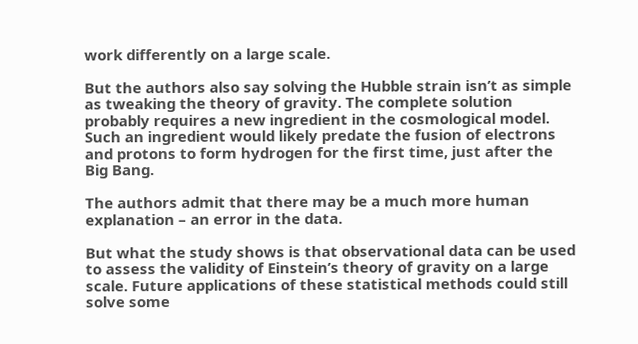work differently on a large scale.

But the authors also say solving the Hubble strain isn’t as simple as tweaking the theory of gravity. The complete solution probably requires a new ingredient in the cosmological model. Such an ingredient would likely predate the fusion of electrons and protons to form hydrogen for the first time, just after the Big Bang.

The authors admit that there may be a much more human explanation – an error in the data.

But what the study shows is that observational data can be used to assess the validity of Einstein’s theory of gravity on a large scale. Future applications of these statistical methods could still solve some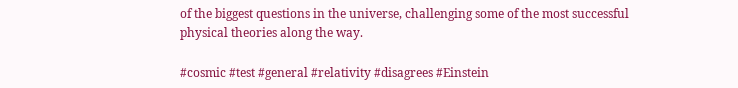of the biggest questions in the universe, challenging some of the most successful physical theories along the way.

#cosmic #test #general #relativity #disagrees #Einstein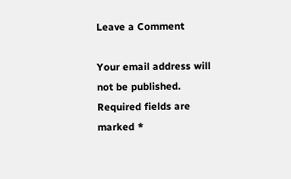Leave a Comment

Your email address will not be published. Required fields are marked *